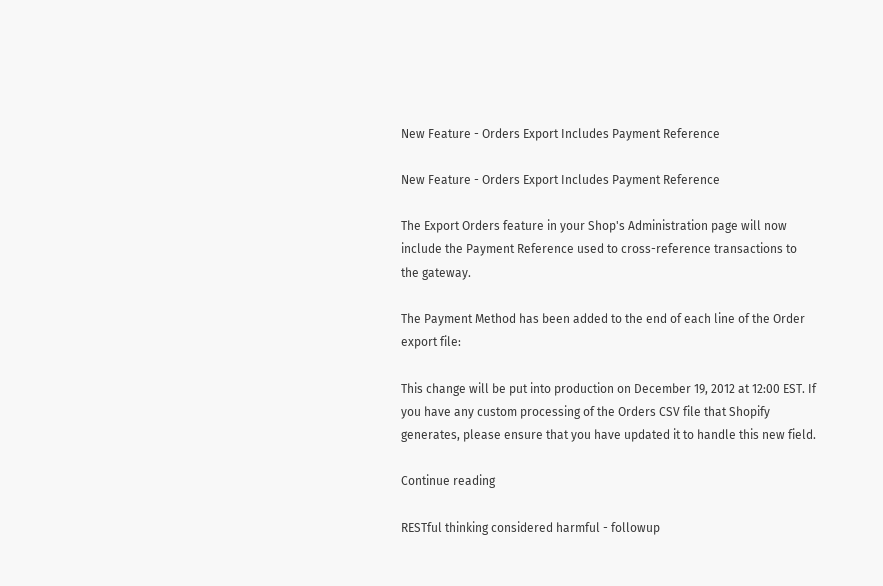New Feature - Orders Export Includes Payment Reference

New Feature - Orders Export Includes Payment Reference

The Export Orders feature in your Shop's Administration page will now include the Payment Reference used to cross-reference transactions to the gateway.

The Payment Method has been added to the end of each line of the Order export file:

This change will be put into production on December 19, 2012 at 12:00 EST. If you have any custom processing of the Orders CSV file that Shopify generates, please ensure that you have updated it to handle this new field.

Continue reading

RESTful thinking considered harmful - followup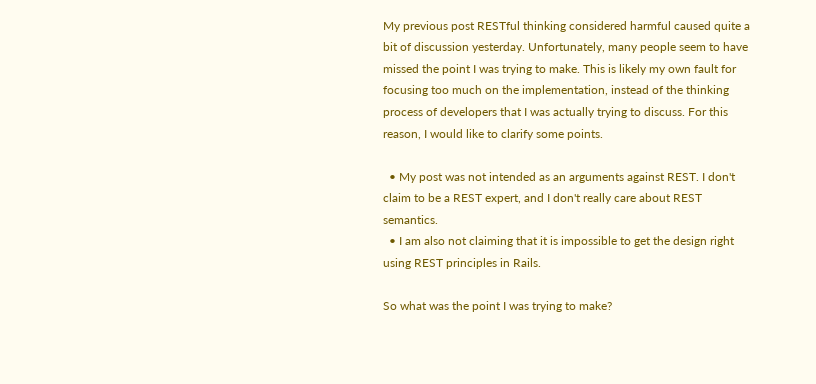My previous post RESTful thinking considered harmful caused quite a bit of discussion yesterday. Unfortunately, many people seem to have missed the point I was trying to make. This is likely my own fault for focusing too much on the implementation, instead of the thinking process of developers that I was actually trying to discuss. For this reason, I would like to clarify some points.

  • My post was not intended as an arguments against REST. I don't claim to be a REST expert, and I don't really care about REST semantics.
  • I am also not claiming that it is impossible to get the design right using REST principles in Rails.

So what was the point I was trying to make?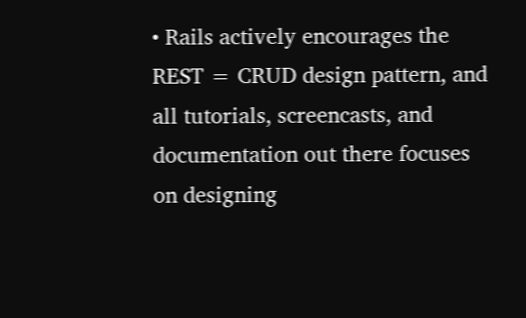• Rails actively encourages the REST = CRUD design pattern, and all tutorials, screencasts, and documentation out there focuses on designing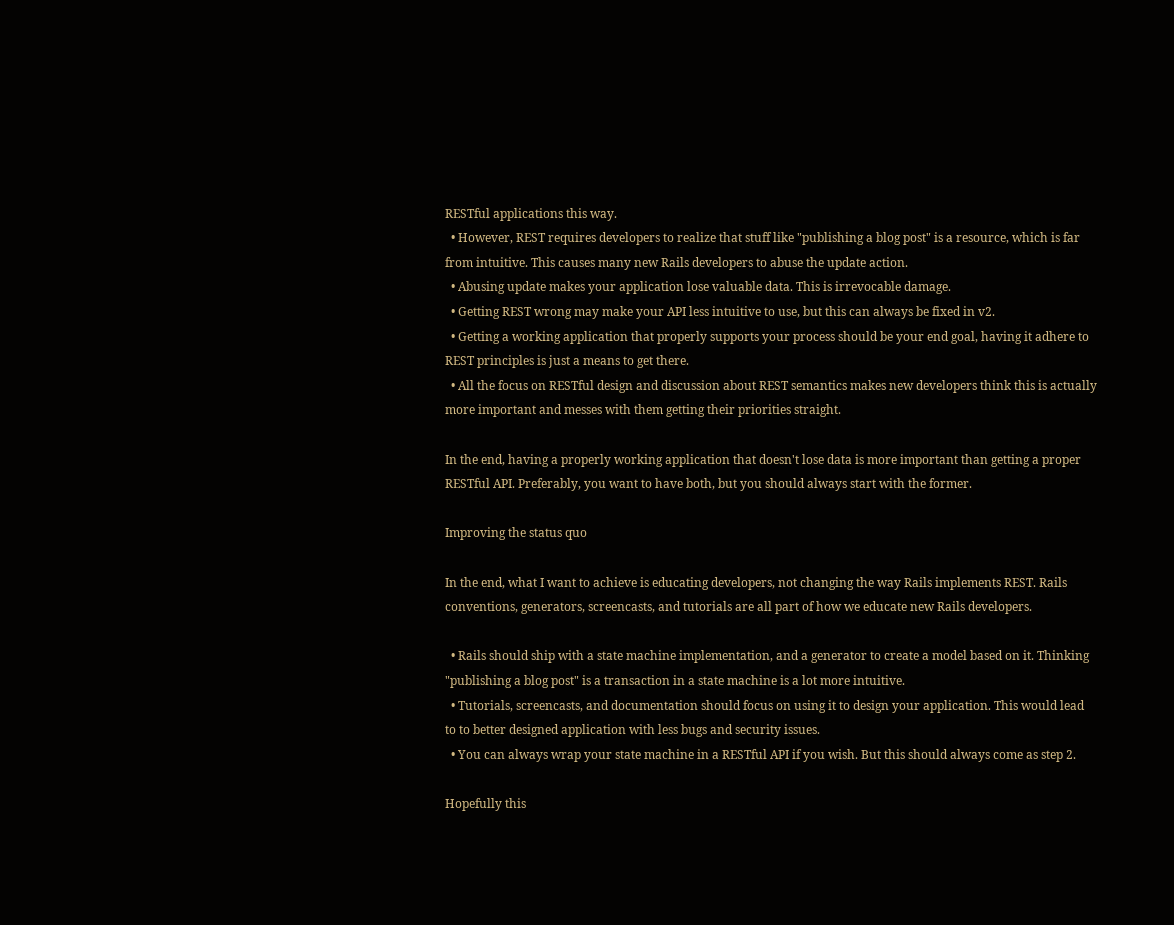RESTful applications this way.
  • However, REST requires developers to realize that stuff like "publishing a blog post" is a resource, which is far from intuitive. This causes many new Rails developers to abuse the update action.
  • Abusing update makes your application lose valuable data. This is irrevocable damage.
  • Getting REST wrong may make your API less intuitive to use, but this can always be fixed in v2.
  • Getting a working application that properly supports your process should be your end goal, having it adhere to REST principles is just a means to get there.
  • All the focus on RESTful design and discussion about REST semantics makes new developers think this is actually more important and messes with them getting their priorities straight.

In the end, having a properly working application that doesn't lose data is more important than getting a proper RESTful API. Preferably, you want to have both, but you should always start with the former.

Improving the status quo

In the end, what I want to achieve is educating developers, not changing the way Rails implements REST. Rails conventions, generators, screencasts, and tutorials are all part of how we educate new Rails developers.

  • Rails should ship with a state machine implementation, and a generator to create a model based on it. Thinking "publishing a blog post" is a transaction in a state machine is a lot more intuitive.
  • Tutorials, screencasts, and documentation should focus on using it to design your application. This would lead to to better designed application with less bugs and security issues.
  • You can always wrap your state machine in a RESTful API if you wish. But this should always come as step 2.

Hopefully this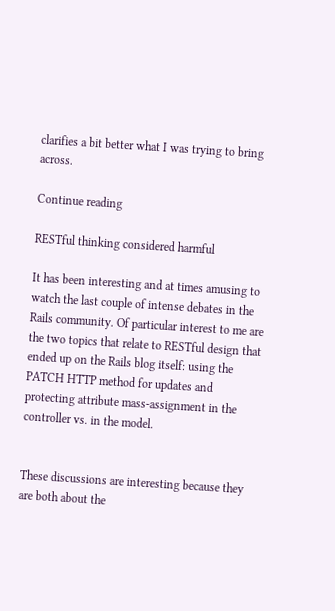clarifies a bit better what I was trying to bring across.

Continue reading

RESTful thinking considered harmful

It has been interesting and at times amusing to watch the last couple of intense debates in the Rails community. Of particular interest to me are the two topics that relate to RESTful design that ended up on the Rails blog itself: using the PATCH HTTP method for updates and protecting attribute mass-assignment in the controller vs. in the model.


These discussions are interesting because they are both about the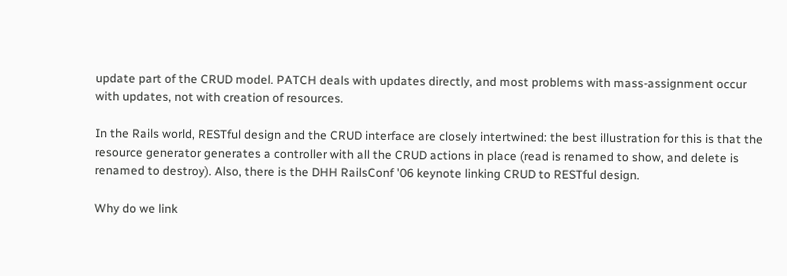update part of the CRUD model. PATCH deals with updates directly, and most problems with mass-assignment occur with updates, not with creation of resources.

In the Rails world, RESTful design and the CRUD interface are closely intertwined: the best illustration for this is that the resource generator generates a controller with all the CRUD actions in place (read is renamed to show, and delete is renamed to destroy). Also, there is the DHH RailsConf '06 keynote linking CRUD to RESTful design.

Why do we link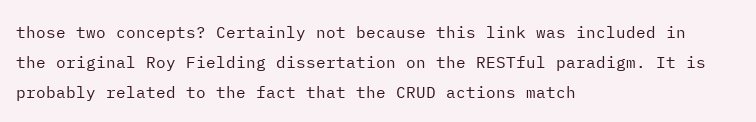those two concepts? Certainly not because this link was included in the original Roy Fielding dissertation on the RESTful paradigm. It is probably related to the fact that the CRUD actions match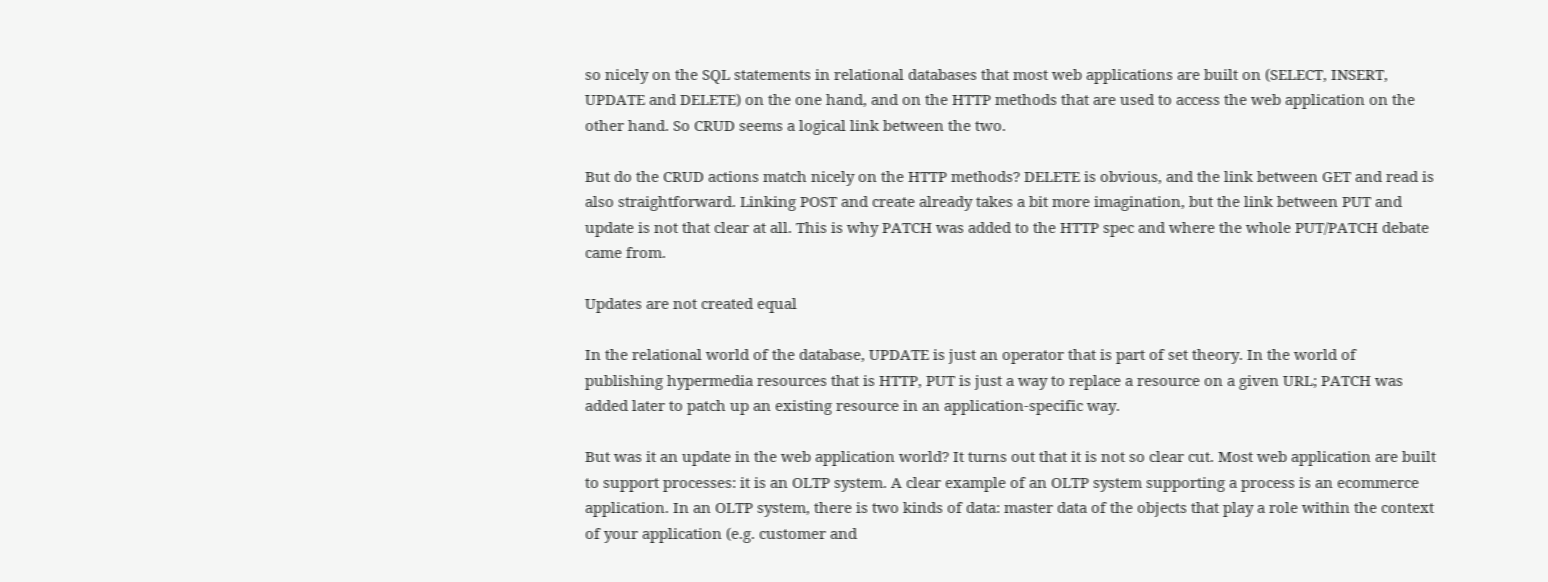so nicely on the SQL statements in relational databases that most web applications are built on (SELECT, INSERT, UPDATE and DELETE) on the one hand, and on the HTTP methods that are used to access the web application on the other hand. So CRUD seems a logical link between the two.

But do the CRUD actions match nicely on the HTTP methods? DELETE is obvious, and the link between GET and read is also straightforward. Linking POST and create already takes a bit more imagination, but the link between PUT and update is not that clear at all. This is why PATCH was added to the HTTP spec and where the whole PUT/PATCH debate came from.

Updates are not created equal

In the relational world of the database, UPDATE is just an operator that is part of set theory. In the world of publishing hypermedia resources that is HTTP, PUT is just a way to replace a resource on a given URL; PATCH was added later to patch up an existing resource in an application-specific way.

But was it an update in the web application world? It turns out that it is not so clear cut. Most web application are built to support processes: it is an OLTP system. A clear example of an OLTP system supporting a process is an ecommerce application. In an OLTP system, there is two kinds of data: master data of the objects that play a role within the context of your application (e.g. customer and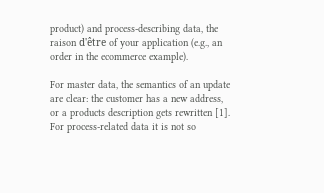product) and process-describing data, the raison d'être of your application (e.g., an order in the ecommerce example).

For master data, the semantics of an update are clear: the customer has a new address, or a products description gets rewritten [1]. For process-related data it is not so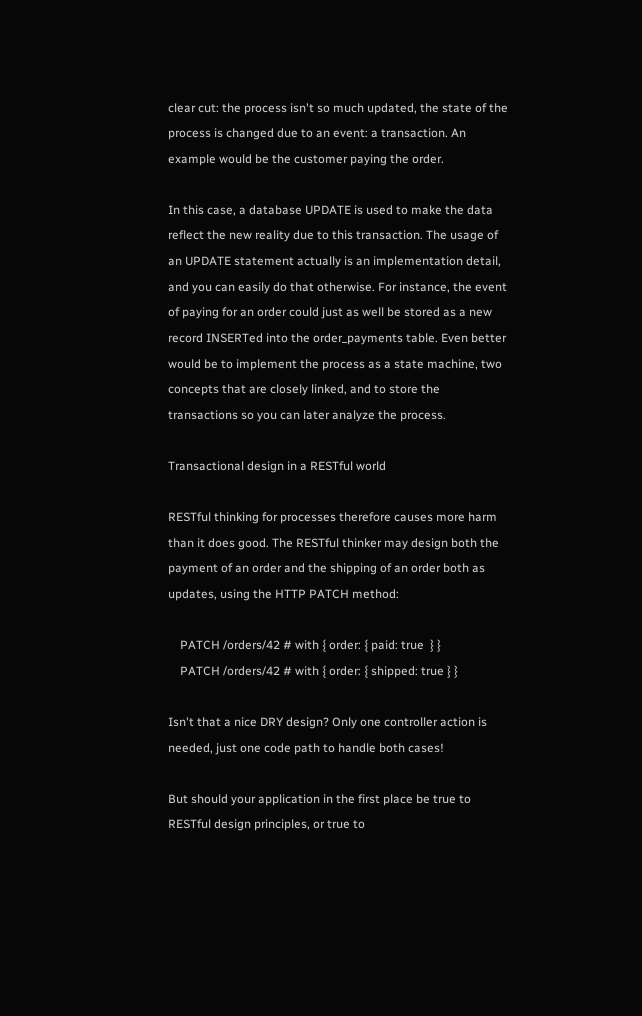clear cut: the process isn't so much updated, the state of the process is changed due to an event: a transaction. An example would be the customer paying the order.

In this case, a database UPDATE is used to make the data reflect the new reality due to this transaction. The usage of an UPDATE statement actually is an implementation detail, and you can easily do that otherwise. For instance, the event of paying for an order could just as well be stored as a new record INSERTed into the order_payments table. Even better would be to implement the process as a state machine, two concepts that are closely linked, and to store the transactions so you can later analyze the process.

Transactional design in a RESTful world

RESTful thinking for processes therefore causes more harm than it does good. The RESTful thinker may design both the payment of an order and the shipping of an order both as updates, using the HTTP PATCH method:

    PATCH /orders/42 # with { order: { paid: true  } }
    PATCH /orders/42 # with { order: { shipped: true } }

Isn't that a nice DRY design? Only one controller action is needed, just one code path to handle both cases!

But should your application in the first place be true to RESTful design principles, or true to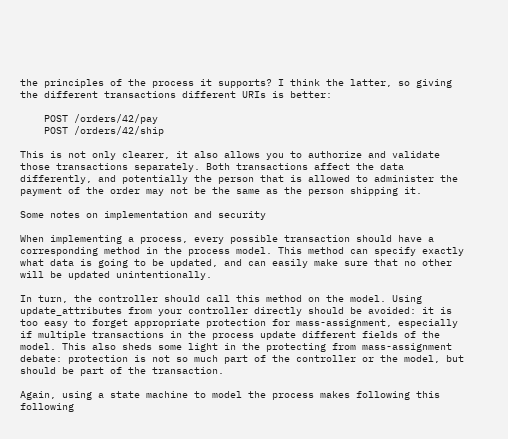the principles of the process it supports? I think the latter, so giving the different transactions different URIs is better:

    POST /orders/42/pay
    POST /orders/42/ship

This is not only clearer, it also allows you to authorize and validate those transactions separately. Both transactions affect the data differently, and potentially the person that is allowed to administer the payment of the order may not be the same as the person shipping it.

Some notes on implementation and security

When implementing a process, every possible transaction should have a corresponding method in the process model. This method can specify exactly what data is going to be updated, and can easily make sure that no other will be updated unintentionally.

In turn, the controller should call this method on the model. Using update_attributes from your controller directly should be avoided: it is too easy to forget appropriate protection for mass-assignment, especially if multiple transactions in the process update different fields of the model. This also sheds some light in the protecting from mass-assignment debate: protection is not so much part of the controller or the model, but should be part of the transaction.

Again, using a state machine to model the process makes following this following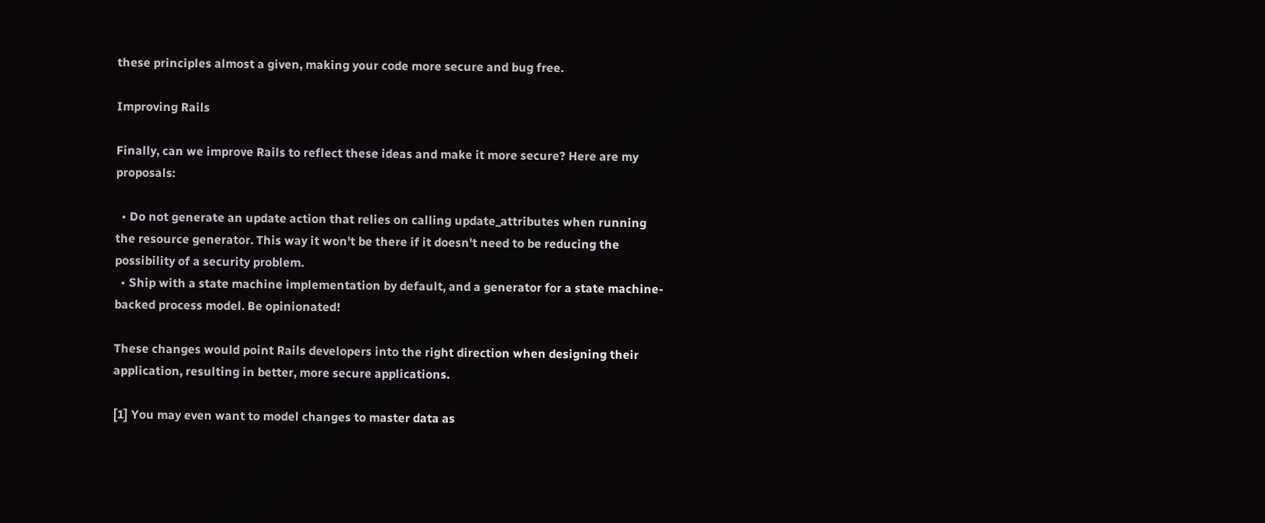these principles almost a given, making your code more secure and bug free.

Improving Rails

Finally, can we improve Rails to reflect these ideas and make it more secure? Here are my proposals:

  • Do not generate an update action that relies on calling update_attributes when running the resource generator. This way it won't be there if it doesn't need to be reducing the possibility of a security problem.
  • Ship with a state machine implementation by default, and a generator for a state machine-backed process model. Be opinionated!

These changes would point Rails developers into the right direction when designing their application, resulting in better, more secure applications.

[1] You may even want to model changes to master data as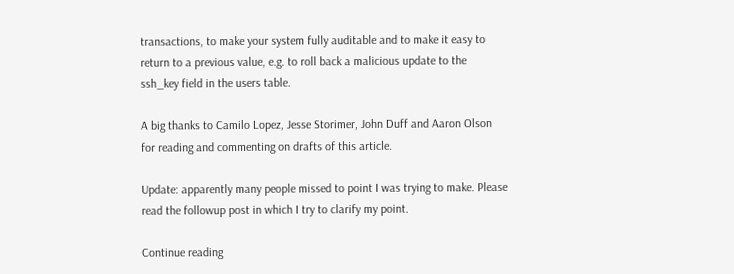transactions, to make your system fully auditable and to make it easy to return to a previous value, e.g. to roll back a malicious update to the ssh_key field in the users table.

A big thanks to Camilo Lopez, Jesse Storimer, John Duff and Aaron Olson for reading and commenting on drafts of this article.

Update: apparently many people missed to point I was trying to make. Please read the followup post in which I try to clarify my point.

Continue reading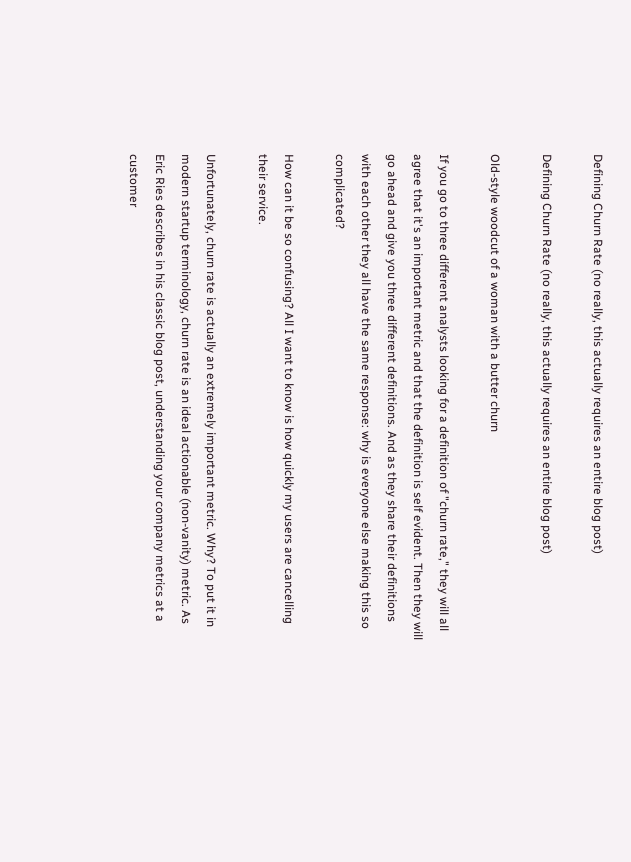Defining Churn Rate (no really, this actually requires an entire blog post)

Defining Churn Rate (no really, this actually requires an entire blog post)

Old-style woodcut of a woman with a butter churn

If you go to three different analysts looking for a definition of "churn rate," they will all agree that it's an important metric and that the definition is self evident. Then they will go ahead and give you three different definitions. And as they share their definitions with each other they all have the same response: why is everyone else making this so complicated?

How can it be so confusing? All I want to know is how quickly my users are cancelling their service.

Unfortunately, churn rate is actually an extremely important metric. Why? To put it in modern startup terminology, churn rate is an ideal actionable (non-vanity) metric. As Eric Ries describes in his classic blog post, understanding your company metrics at a customer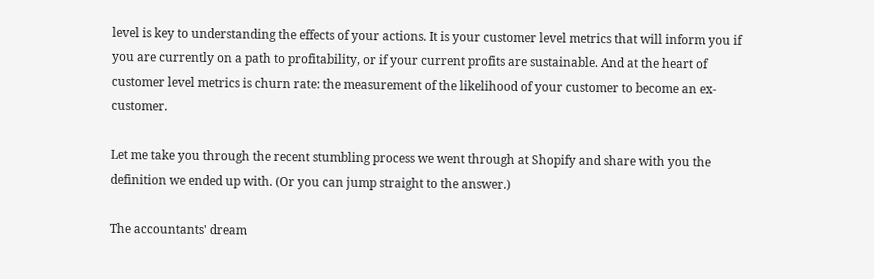level is key to understanding the effects of your actions. It is your customer level metrics that will inform you if you are currently on a path to profitability, or if your current profits are sustainable. And at the heart of customer level metrics is churn rate: the measurement of the likelihood of your customer to become an ex-customer.

Let me take you through the recent stumbling process we went through at Shopify and share with you the definition we ended up with. (Or you can jump straight to the answer.)

The accountants' dream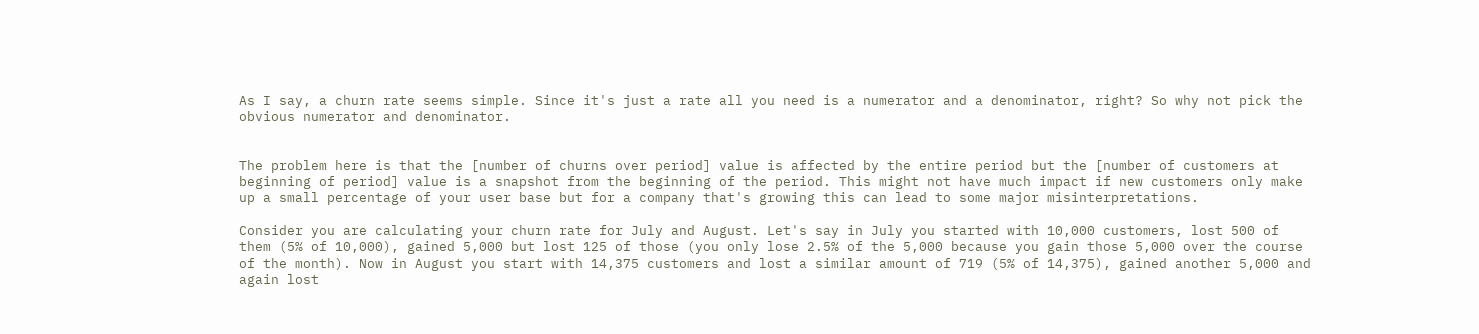As I say, a churn rate seems simple. Since it's just a rate all you need is a numerator and a denominator, right? So why not pick the obvious numerator and denominator.


The problem here is that the [number of churns over period] value is affected by the entire period but the [number of customers at beginning of period] value is a snapshot from the beginning of the period. This might not have much impact if new customers only make up a small percentage of your user base but for a company that's growing this can lead to some major misinterpretations.

Consider you are calculating your churn rate for July and August. Let's say in July you started with 10,000 customers, lost 500 of them (5% of 10,000), gained 5,000 but lost 125 of those (you only lose 2.5% of the 5,000 because you gain those 5,000 over the course of the month). Now in August you start with 14,375 customers and lost a similar amount of 719 (5% of 14,375), gained another 5,000 and again lost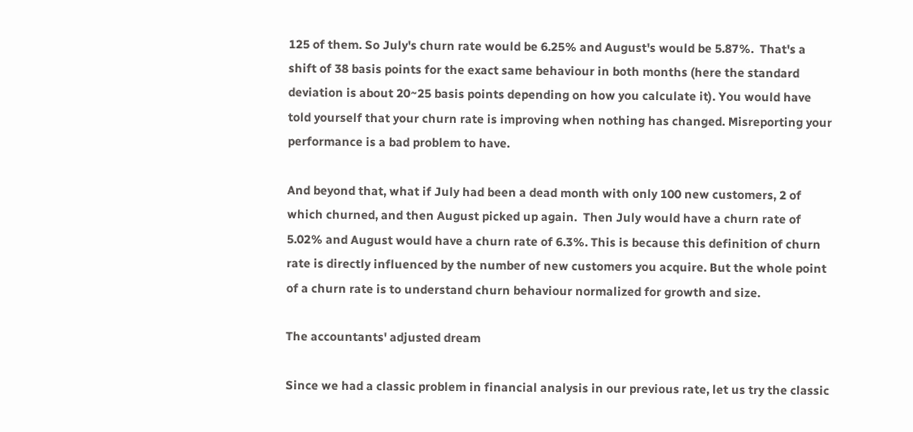125 of them. So July's churn rate would be 6.25% and August's would be 5.87%.  That's a shift of 38 basis points for the exact same behaviour in both months (here the standard deviation is about 20~25 basis points depending on how you calculate it). You would have told yourself that your churn rate is improving when nothing has changed. Misreporting your performance is a bad problem to have.

And beyond that, what if July had been a dead month with only 100 new customers, 2 of which churned, and then August picked up again.  Then July would have a churn rate of 5.02% and August would have a churn rate of 6.3%. This is because this definition of churn rate is directly influenced by the number of new customers you acquire. But the whole point of a churn rate is to understand churn behaviour normalized for growth and size.

The accountants' adjusted dream

Since we had a classic problem in financial analysis in our previous rate, let us try the classic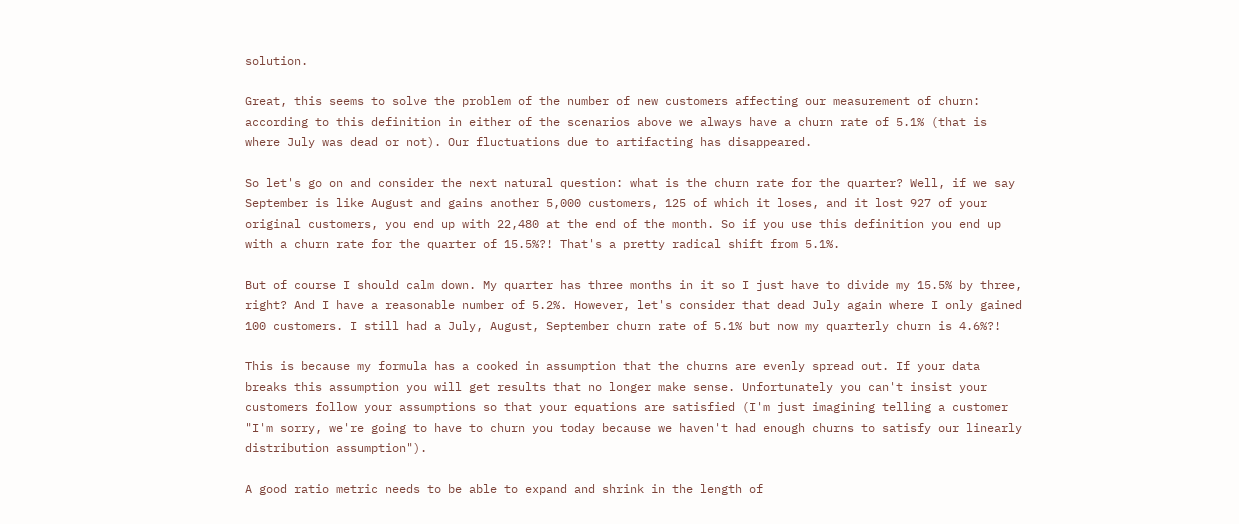solution.

Great, this seems to solve the problem of the number of new customers affecting our measurement of churn: according to this definition in either of the scenarios above we always have a churn rate of 5.1% (that is where July was dead or not). Our fluctuations due to artifacting has disappeared.

So let's go on and consider the next natural question: what is the churn rate for the quarter? Well, if we say September is like August and gains another 5,000 customers, 125 of which it loses, and it lost 927 of your original customers, you end up with 22,480 at the end of the month. So if you use this definition you end up with a churn rate for the quarter of 15.5%?! That's a pretty radical shift from 5.1%.

But of course I should calm down. My quarter has three months in it so I just have to divide my 15.5% by three, right? And I have a reasonable number of 5.2%. However, let's consider that dead July again where I only gained 100 customers. I still had a July, August, September churn rate of 5.1% but now my quarterly churn is 4.6%?!

This is because my formula has a cooked in assumption that the churns are evenly spread out. If your data breaks this assumption you will get results that no longer make sense. Unfortunately you can't insist your customers follow your assumptions so that your equations are satisfied (I'm just imagining telling a customer "I'm sorry, we're going to have to churn you today because we haven't had enough churns to satisfy our linearly distribution assumption").

A good ratio metric needs to be able to expand and shrink in the length of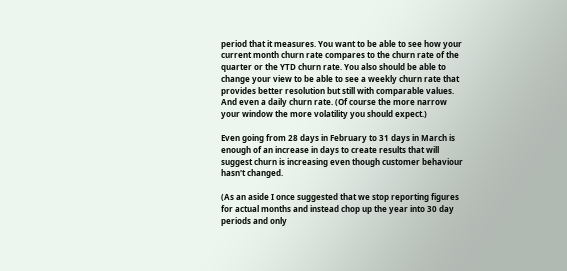period that it measures. You want to be able to see how your current month churn rate compares to the churn rate of the quarter or the YTD churn rate. You also should be able to change your view to be able to see a weekly churn rate that provides better resolution but still with comparable values. And even a daily churn rate. (Of course the more narrow your window the more volatility you should expect.)

Even going from 28 days in February to 31 days in March is enough of an increase in days to create results that will suggest churn is increasing even though customer behaviour hasn't changed.

(As an aside I once suggested that we stop reporting figures for actual months and instead chop up the year into 30 day periods and only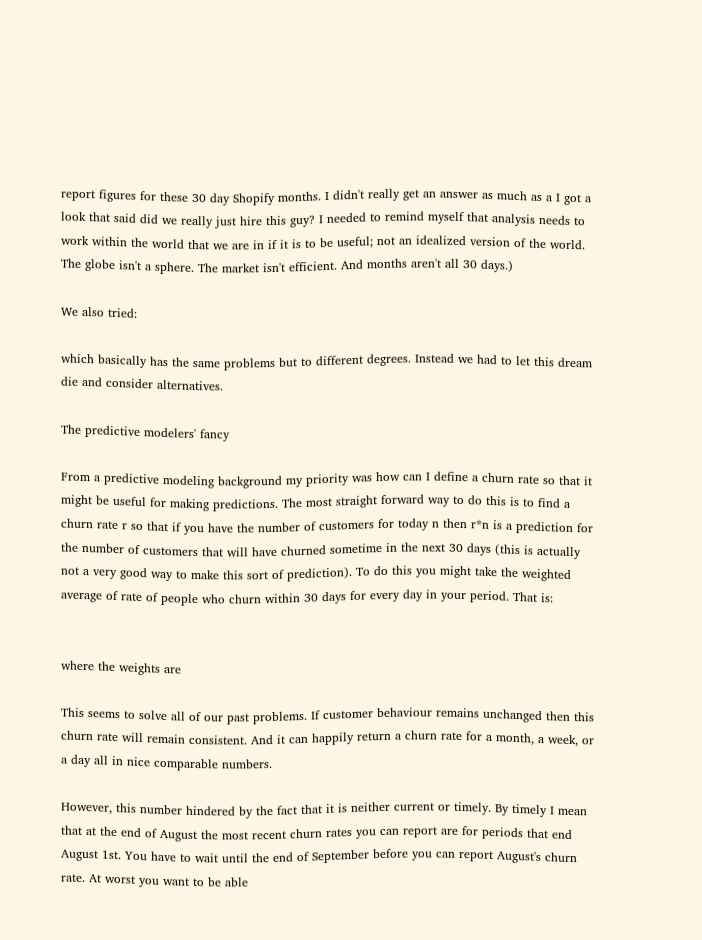report figures for these 30 day Shopify months. I didn't really get an answer as much as a I got a look that said did we really just hire this guy? I needed to remind myself that analysis needs to work within the world that we are in if it is to be useful; not an idealized version of the world. The globe isn't a sphere. The market isn't efficient. And months aren't all 30 days.)

We also tried:

which basically has the same problems but to different degrees. Instead we had to let this dream die and consider alternatives.

The predictive modelers' fancy

From a predictive modeling background my priority was how can I define a churn rate so that it might be useful for making predictions. The most straight forward way to do this is to find a churn rate r so that if you have the number of customers for today n then r*n is a prediction for the number of customers that will have churned sometime in the next 30 days (this is actually not a very good way to make this sort of prediction). To do this you might take the weighted average of rate of people who churn within 30 days for every day in your period. That is:


where the weights are

This seems to solve all of our past problems. If customer behaviour remains unchanged then this churn rate will remain consistent. And it can happily return a churn rate for a month, a week, or a day all in nice comparable numbers.

However, this number hindered by the fact that it is neither current or timely. By timely I mean that at the end of August the most recent churn rates you can report are for periods that end August 1st. You have to wait until the end of September before you can report August's churn rate. At worst you want to be able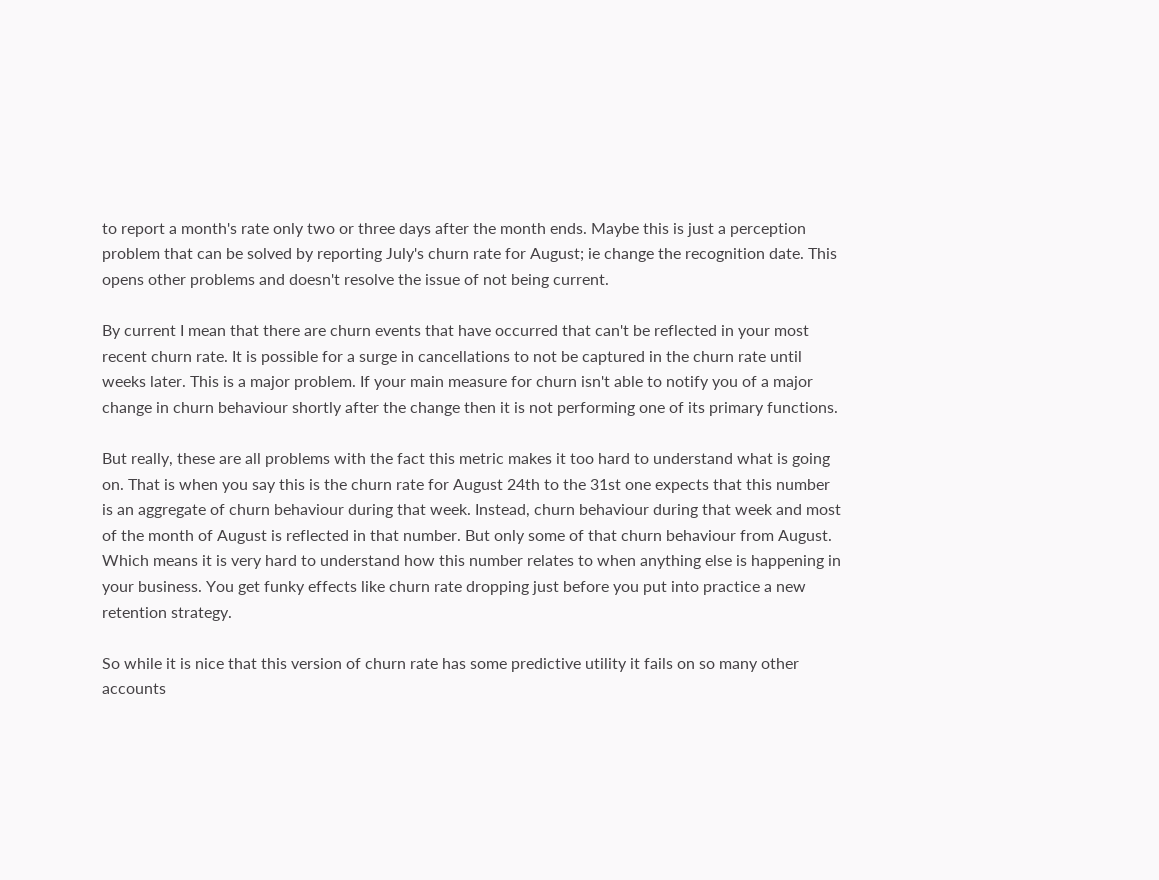to report a month's rate only two or three days after the month ends. Maybe this is just a perception problem that can be solved by reporting July's churn rate for August; ie change the recognition date. This opens other problems and doesn't resolve the issue of not being current.

By current I mean that there are churn events that have occurred that can't be reflected in your most recent churn rate. It is possible for a surge in cancellations to not be captured in the churn rate until weeks later. This is a major problem. If your main measure for churn isn't able to notify you of a major change in churn behaviour shortly after the change then it is not performing one of its primary functions.

But really, these are all problems with the fact this metric makes it too hard to understand what is going on. That is when you say this is the churn rate for August 24th to the 31st one expects that this number is an aggregate of churn behaviour during that week. Instead, churn behaviour during that week and most of the month of August is reflected in that number. But only some of that churn behaviour from August. Which means it is very hard to understand how this number relates to when anything else is happening in your business. You get funky effects like churn rate dropping just before you put into practice a new retention strategy.

So while it is nice that this version of churn rate has some predictive utility it fails on so many other accounts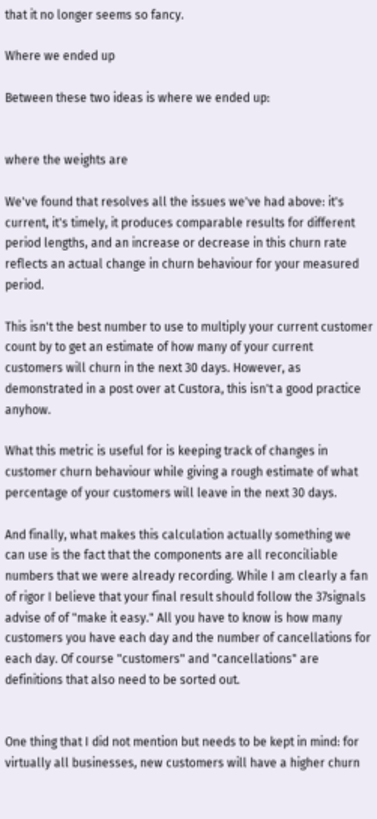that it no longer seems so fancy.

Where we ended up

Between these two ideas is where we ended up:


where the weights are

We've found that resolves all the issues we've had above: it's current, it's timely, it produces comparable results for different period lengths, and an increase or decrease in this churn rate reflects an actual change in churn behaviour for your measured period.

This isn't the best number to use to multiply your current customer count by to get an estimate of how many of your current customers will churn in the next 30 days. However, as demonstrated in a post over at Custora, this isn't a good practice anyhow.

What this metric is useful for is keeping track of changes in customer churn behaviour while giving a rough estimate of what percentage of your customers will leave in the next 30 days.

And finally, what makes this calculation actually something we can use is the fact that the components are all reconciliable numbers that we were already recording. While I am clearly a fan of rigor I believe that your final result should follow the 37signals advise of of "make it easy." All you have to know is how many customers you have each day and the number of cancellations for each day. Of course "customers" and "cancellations" are definitions that also need to be sorted out.


One thing that I did not mention but needs to be kept in mind: for virtually all businesses, new customers will have a higher churn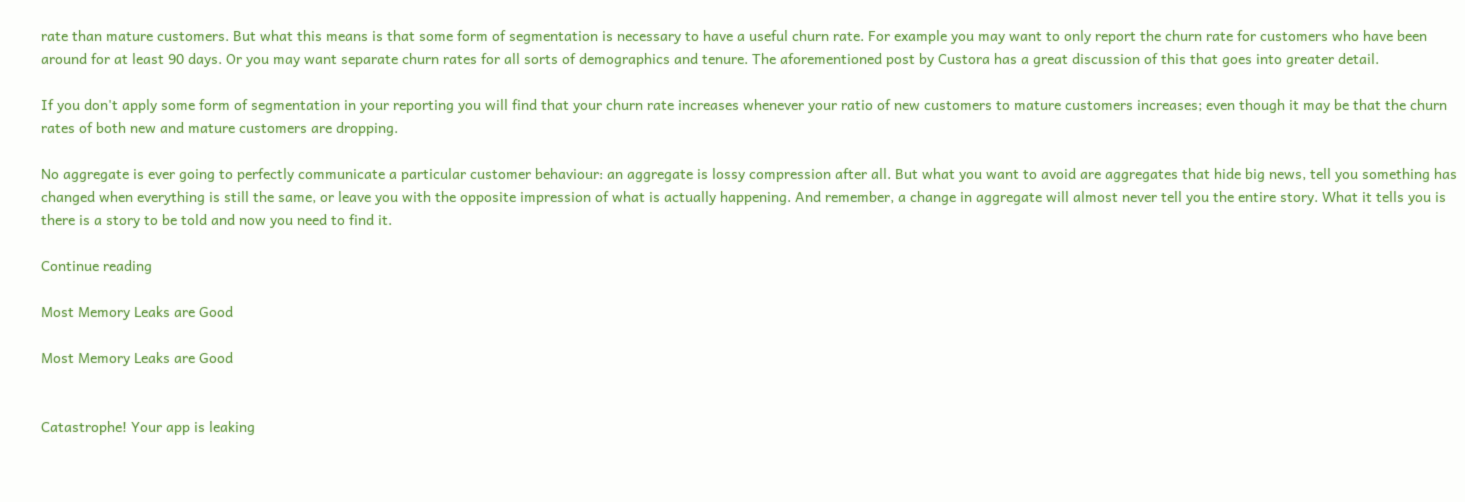rate than mature customers. But what this means is that some form of segmentation is necessary to have a useful churn rate. For example you may want to only report the churn rate for customers who have been around for at least 90 days. Or you may want separate churn rates for all sorts of demographics and tenure. The aforementioned post by Custora has a great discussion of this that goes into greater detail.

If you don't apply some form of segmentation in your reporting you will find that your churn rate increases whenever your ratio of new customers to mature customers increases; even though it may be that the churn rates of both new and mature customers are dropping.

No aggregate is ever going to perfectly communicate a particular customer behaviour: an aggregate is lossy compression after all. But what you want to avoid are aggregates that hide big news, tell you something has changed when everything is still the same, or leave you with the opposite impression of what is actually happening. And remember, a change in aggregate will almost never tell you the entire story. What it tells you is there is a story to be told and now you need to find it.

Continue reading

Most Memory Leaks are Good

Most Memory Leaks are Good


Catastrophe! Your app is leaking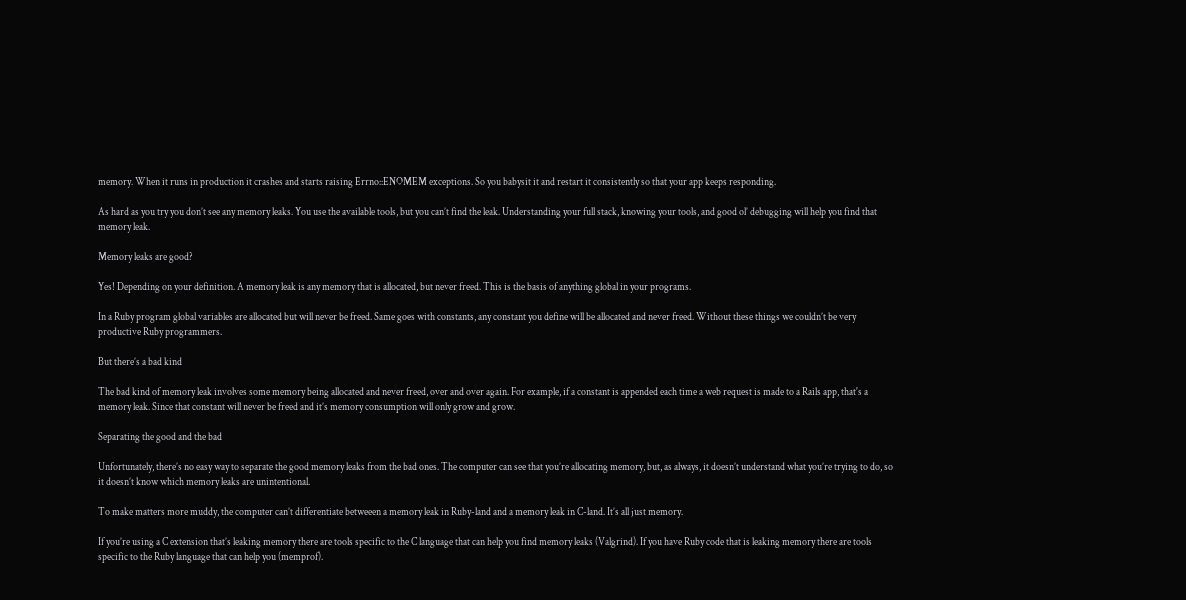memory. When it runs in production it crashes and starts raising Errno::ENOMEM exceptions. So you babysit it and restart it consistently so that your app keeps responding.

As hard as you try you don’t see any memory leaks. You use the available tools, but you can’t find the leak. Understanding your full stack, knowing your tools, and good ol’ debugging will help you find that memory leak.

Memory leaks are good?

Yes! Depending on your definition. A memory leak is any memory that is allocated, but never freed. This is the basis of anything global in your programs.

In a Ruby program global variables are allocated but will never be freed. Same goes with constants, any constant you define will be allocated and never freed. Without these things we couldn’t be very productive Ruby programmers.

But there’s a bad kind

The bad kind of memory leak involves some memory being allocated and never freed, over and over again. For example, if a constant is appended each time a web request is made to a Rails app, that's a memory leak. Since that constant will never be freed and it’s memory consumption will only grow and grow.

Separating the good and the bad

Unfortunately, there’s no easy way to separate the good memory leaks from the bad ones. The computer can see that you’re allocating memory, but, as always, it doesn’t understand what you’re trying to do, so it doesn’t know which memory leaks are unintentional.

To make matters more muddy, the computer can’t differentiate betweeen a memory leak in Ruby-land and a memory leak in C-land. It’s all just memory.

If you’re using a C extension that’s leaking memory there are tools specific to the C language that can help you find memory leaks (Valgrind). If you have Ruby code that is leaking memory there are tools specific to the Ruby language that can help you (memprof).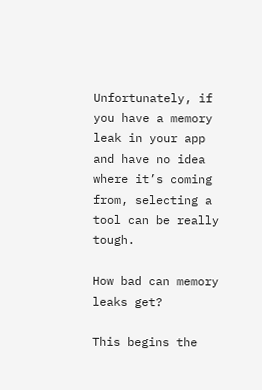Unfortunately, if you have a memory leak in your app and have no idea where it’s coming from, selecting a tool can be really tough.

How bad can memory leaks get?

This begins the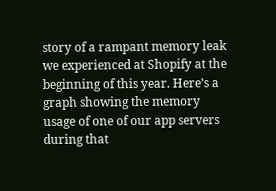story of a rampant memory leak we experienced at Shopify at the beginning of this year. Here’s a graph showing the memory usage of one of our app servers during that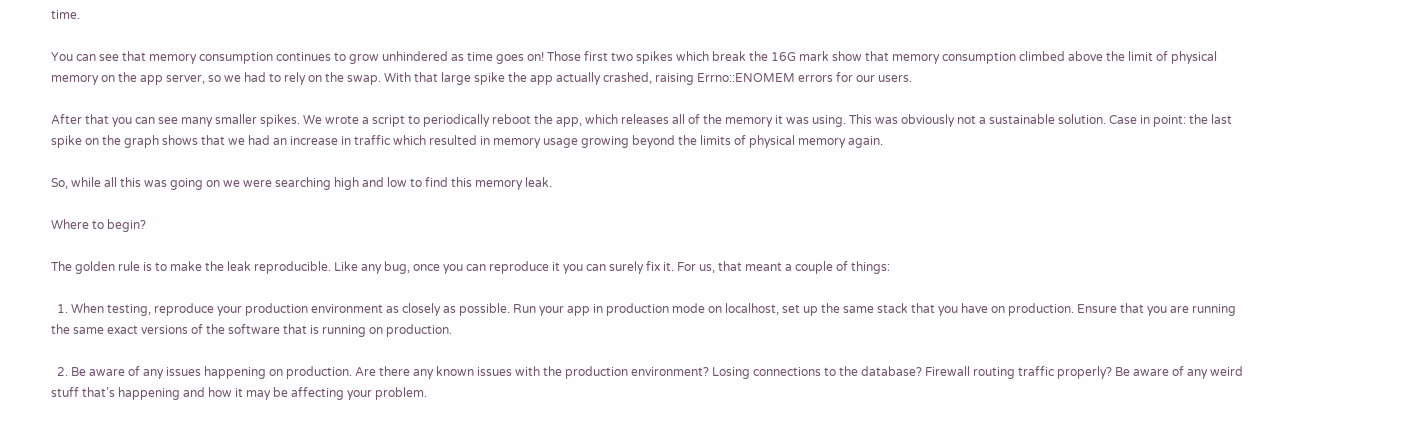time.

You can see that memory consumption continues to grow unhindered as time goes on! Those first two spikes which break the 16G mark show that memory consumption climbed above the limit of physical memory on the app server, so we had to rely on the swap. With that large spike the app actually crashed, raising Errno::ENOMEM errors for our users.

After that you can see many smaller spikes. We wrote a script to periodically reboot the app, which releases all of the memory it was using. This was obviously not a sustainable solution. Case in point: the last spike on the graph shows that we had an increase in traffic which resulted in memory usage growing beyond the limits of physical memory again.

So, while all this was going on we were searching high and low to find this memory leak.

Where to begin?

The golden rule is to make the leak reproducible. Like any bug, once you can reproduce it you can surely fix it. For us, that meant a couple of things:

  1. When testing, reproduce your production environment as closely as possible. Run your app in production mode on localhost, set up the same stack that you have on production. Ensure that you are running the same exact versions of the software that is running on production.

  2. Be aware of any issues happening on production. Are there any known issues with the production environment? Losing connections to the database? Firewall routing traffic properly? Be aware of any weird stuff that’s happening and how it may be affecting your problem.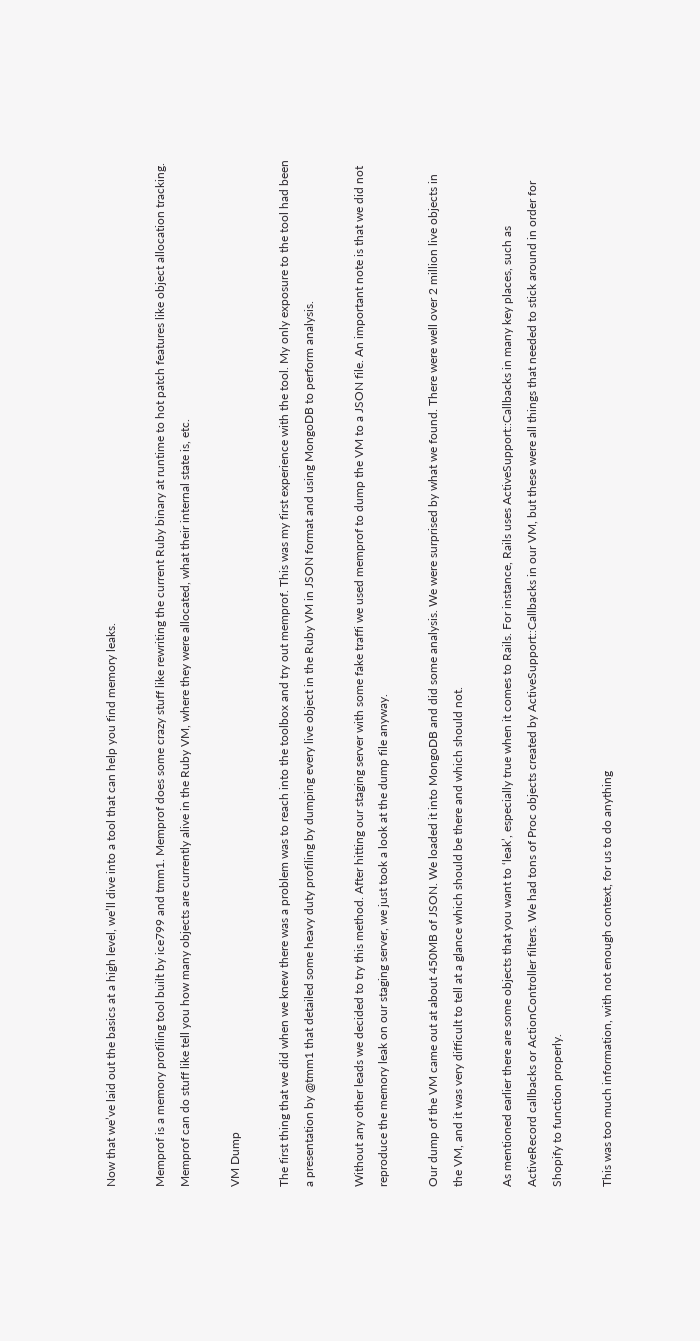Now that we’ve laid out the basics at a high level, we’ll dive into a tool that can help you find memory leaks.

Memprof is a memory profiling tool built by ice799 and tmm1. Memprof does some crazy stuff like rewriting the current Ruby binary at runtime to hot patch features like object allocation tracking. Memprof can do stuff like tell you how many objects are currently alive in the Ruby VM, where they were allocated, what their internal state is, etc.

VM Dump

The first thing that we did when we knew there was a problem was to reach into the toolbox and try out memprof. This was my first experience with the tool. My only exposure to the tool had been a presentation by @tmm1 that detailed some heavy duty profiling by dumping every live object in the Ruby VM in JSON format and using MongoDB to perform analysis.

Without any other leads we decided to try this method. After hitting our staging server with some fake traffi we used memprof to dump the VM to a JSON file. An important note is that we did not reproduce the memory leak on our staging server, we just took a look at the dump file anyway.

Our dump of the VM came out at about 450MB of JSON. We loaded it into MongoDB and did some analysis. We were surprised by what we found. There were well over 2 million live objects in the VM, and it was very difficult to tell at a glance which should be there and which should not.

As mentioned earlier there are some objects that you want to ‘leak’, especially true when it comes to Rails. For instance, Rails uses ActiveSupport::Callbacks in many key places, such as ActiveRecord callbacks or ActionController filters. We had tons of Proc objects created by ActiveSupport::Callbacks in our VM, but these were all things that needed to stick around in order for Shopify to function properly.

This was too much information, with not enough context, for us to do anything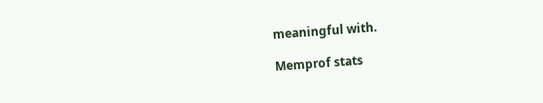meaningful with.

Memprof stats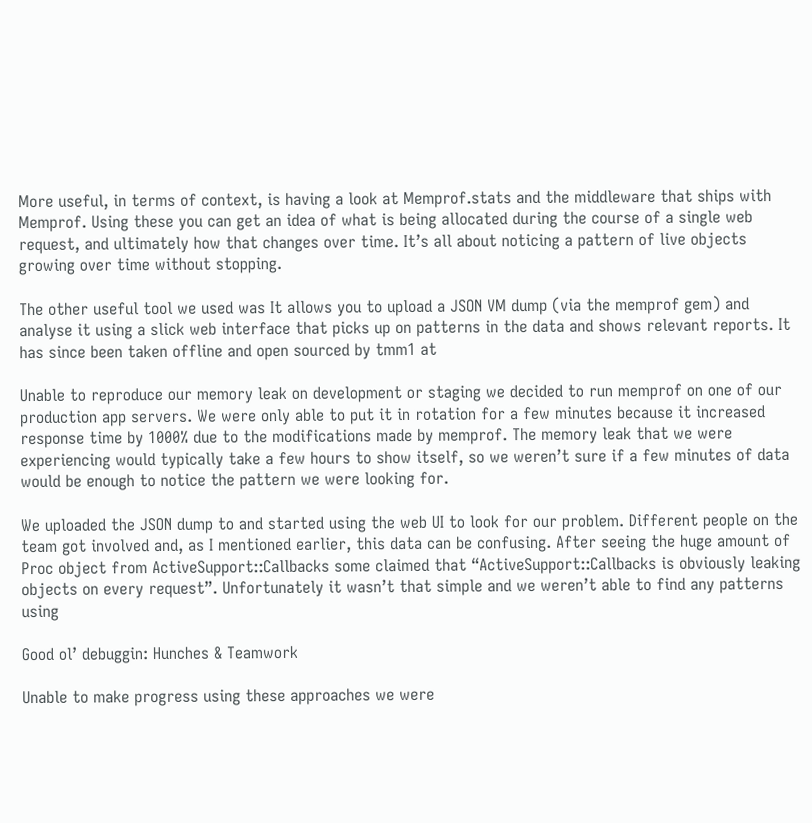More useful, in terms of context, is having a look at Memprof.stats and the middleware that ships with Memprof. Using these you can get an idea of what is being allocated during the course of a single web request, and ultimately how that changes over time. It’s all about noticing a pattern of live objects growing over time without stopping.

The other useful tool we used was It allows you to upload a JSON VM dump (via the memprof gem) and analyse it using a slick web interface that picks up on patterns in the data and shows relevant reports. It has since been taken offline and open sourced by tmm1 at

Unable to reproduce our memory leak on development or staging we decided to run memprof on one of our production app servers. We were only able to put it in rotation for a few minutes because it increased response time by 1000% due to the modifications made by memprof. The memory leak that we were experiencing would typically take a few hours to show itself, so we weren’t sure if a few minutes of data would be enough to notice the pattern we were looking for.

We uploaded the JSON dump to and started using the web UI to look for our problem. Different people on the team got involved and, as I mentioned earlier, this data can be confusing. After seeing the huge amount of Proc object from ActiveSupport::Callbacks some claimed that “ActiveSupport::Callbacks is obviously leaking objects on every request”. Unfortunately it wasn’t that simple and we weren’t able to find any patterns using

Good ol’ debuggin: Hunches & Teamwork

Unable to make progress using these approaches we were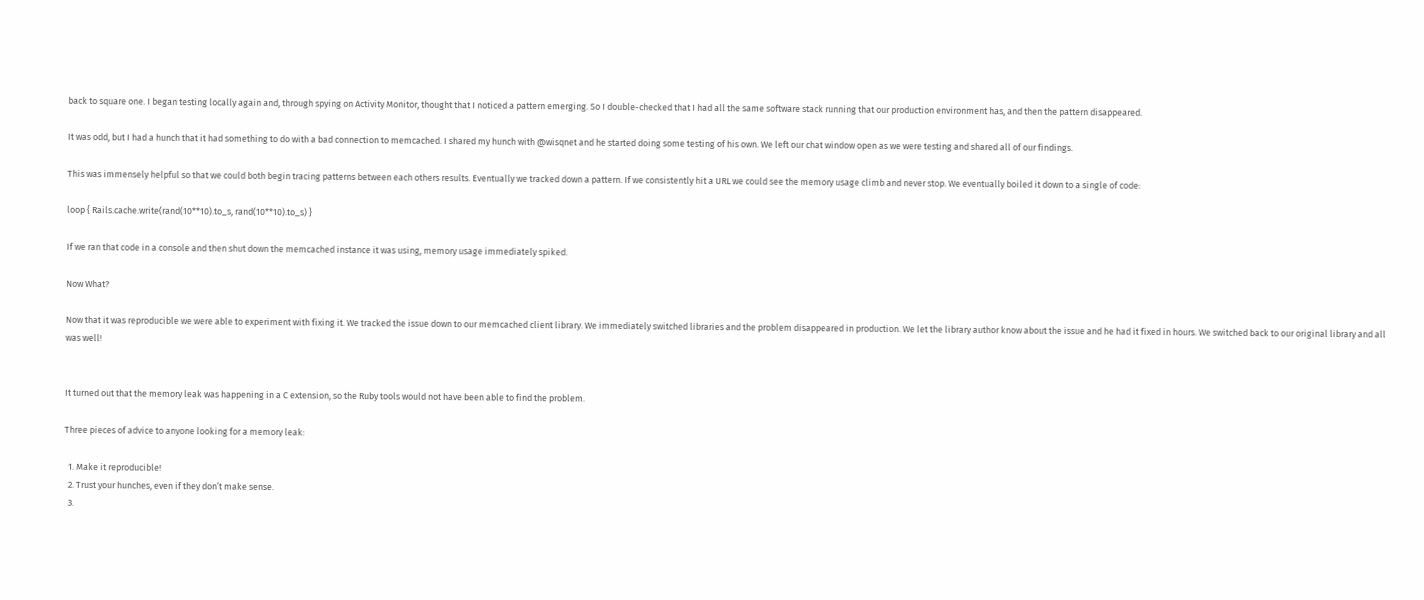back to square one. I began testing locally again and, through spying on Activity Monitor, thought that I noticed a pattern emerging. So I double-checked that I had all the same software stack running that our production environment has, and then the pattern disappeared.

It was odd, but I had a hunch that it had something to do with a bad connection to memcached. I shared my hunch with @wisqnet and he started doing some testing of his own. We left our chat window open as we were testing and shared all of our findings.

This was immensely helpful so that we could both begin tracing patterns between each others results. Eventually we tracked down a pattern. If we consistently hit a URL we could see the memory usage climb and never stop. We eventually boiled it down to a single of code:

loop { Rails.cache.write(rand(10**10).to_s, rand(10**10).to_s) }

If we ran that code in a console and then shut down the memcached instance it was using, memory usage immediately spiked.

Now What?

Now that it was reproducible we were able to experiment with fixing it. We tracked the issue down to our memcached client library. We immediately switched libraries and the problem disappeared in production. We let the library author know about the issue and he had it fixed in hours. We switched back to our original library and all was well!


It turned out that the memory leak was happening in a C extension, so the Ruby tools would not have been able to find the problem.

Three pieces of advice to anyone looking for a memory leak:

  1. Make it reproducible!
  2. Trust your hunches, even if they don’t make sense.
  3.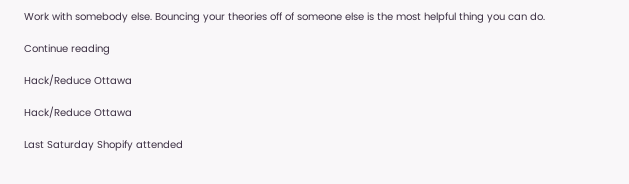Work with somebody else. Bouncing your theories off of someone else is the most helpful thing you can do.

Continue reading

Hack/Reduce Ottawa

Hack/Reduce Ottawa

Last Saturday Shopify attended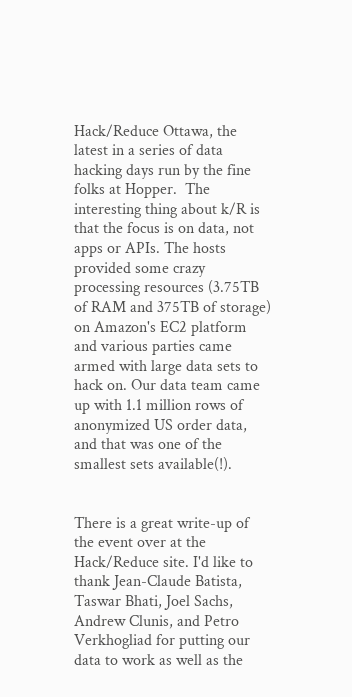Hack/Reduce Ottawa, the latest in a series of data hacking days run by the fine folks at Hopper.  The interesting thing about k/R is that the focus is on data, not apps or APIs. The hosts provided some crazy processing resources (3.75TB of RAM and 375TB of storage) on Amazon's EC2 platform and various parties came armed with large data sets to hack on. Our data team came up with 1.1 million rows of anonymized US order data, and that was one of the smallest sets available(!).


There is a great write-up of the event over at the Hack/Reduce site. I'd like to thank Jean-Claude Batista, Taswar Bhati, Joel Sachs, Andrew Clunis, and Petro Verkhogliad for putting our data to work as well as the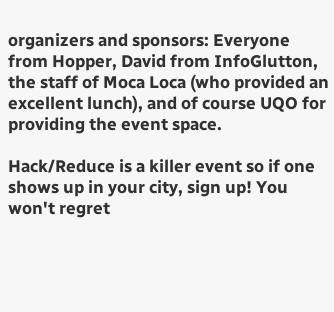organizers and sponsors: Everyone from Hopper, David from InfoGlutton, the staff of Moca Loca (who provided an excellent lunch), and of course UQO for providing the event space.

Hack/Reduce is a killer event so if one shows up in your city, sign up! You won't regret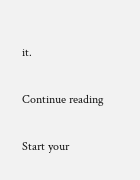it.

Continue reading

Start your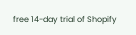free 14-day trial of Shopify